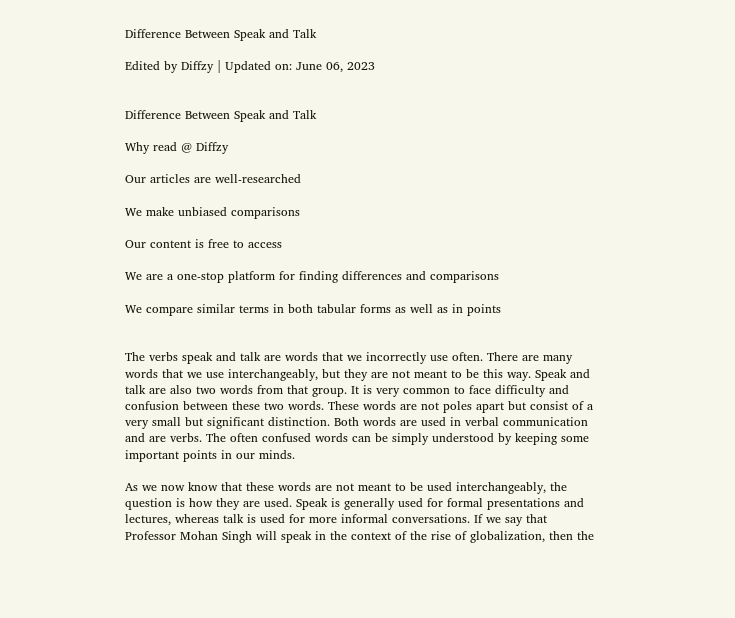Difference Between Speak and Talk

Edited by Diffzy | Updated on: June 06, 2023


Difference Between Speak and Talk

Why read @ Diffzy

Our articles are well-researched

We make unbiased comparisons

Our content is free to access

We are a one-stop platform for finding differences and comparisons

We compare similar terms in both tabular forms as well as in points


The verbs speak and talk are words that we incorrectly use often. There are many words that we use interchangeably, but they are not meant to be this way. Speak and talk are also two words from that group. It is very common to face difficulty and confusion between these two words. These words are not poles apart but consist of a very small but significant distinction. Both words are used in verbal communication and are verbs. The often confused words can be simply understood by keeping some important points in our minds.

As we now know that these words are not meant to be used interchangeably, the question is how they are used. Speak is generally used for formal presentations and lectures, whereas talk is used for more informal conversations. If we say that Professor Mohan Singh will speak in the context of the rise of globalization, then the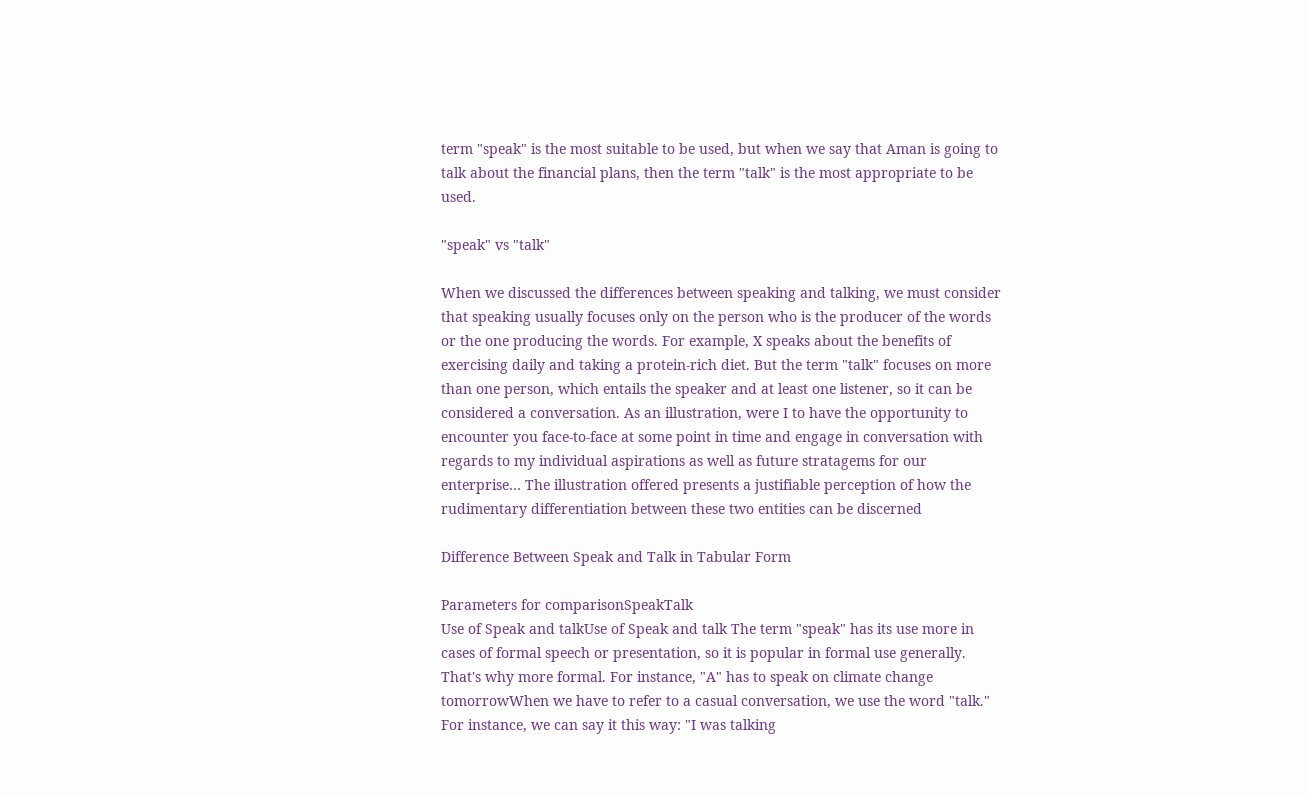term "speak" is the most suitable to be used, but when we say that Aman is going to talk about the financial plans, then the term "talk" is the most appropriate to be used.

"speak" vs "talk"

When we discussed the differences between speaking and talking, we must consider that speaking usually focuses only on the person who is the producer of the words or the one producing the words. For example, X speaks about the benefits of exercising daily and taking a protein-rich diet. But the term "talk" focuses on more than one person, which entails the speaker and at least one listener, so it can be considered a conversation. As an illustration, were I to have the opportunity to encounter you face-to-face at some point in time and engage in conversation with regards to my individual aspirations as well as future stratagems for our enterprise… The illustration offered presents a justifiable perception of how the rudimentary differentiation between these two entities can be discerned

Difference Between Speak and Talk in Tabular Form

Parameters for comparisonSpeakTalk
Use of Speak and talkUse of Speak and talk The term "speak" has its use more in cases of formal speech or presentation, so it is popular in formal use generally. That's why more formal. For instance, "A" has to speak on climate change tomorrowWhen we have to refer to a casual conversation, we use the word "talk." For instance, we can say it this way: "I was talking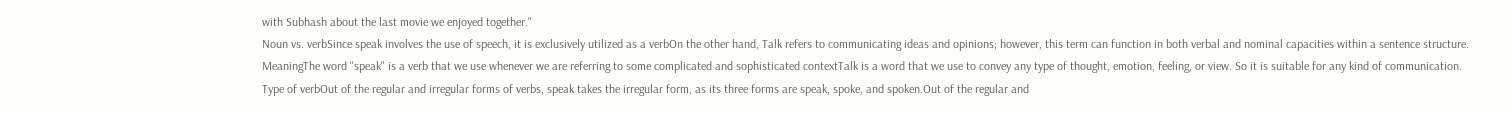with Subhash about the last movie we enjoyed together."
Noun vs. verbSince speak involves the use of speech, it is exclusively utilized as a verbOn the other hand, Talk refers to communicating ideas and opinions; however, this term can function in both verbal and nominal capacities within a sentence structure.
MeaningThe word "speak" is a verb that we use whenever we are referring to some complicated and sophisticated contextTalk is a word that we use to convey any type of thought, emotion, feeling, or view. So it is suitable for any kind of communication.
Type of verbOut of the regular and irregular forms of verbs, speak takes the irregular form, as its three forms are speak, spoke, and spoken.Out of the regular and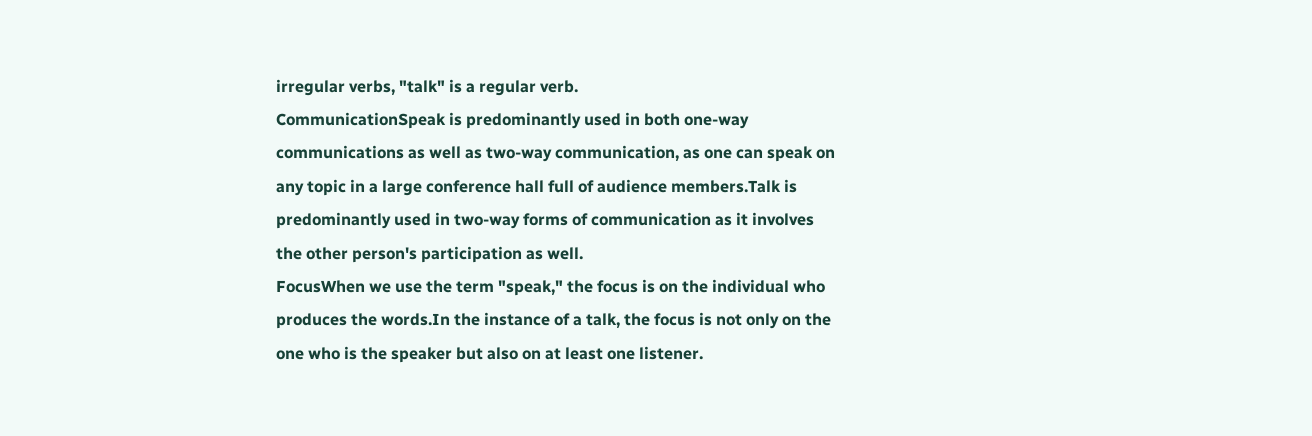irregular verbs, "talk" is a regular verb.
CommunicationSpeak is predominantly used in both one-way communications as well as two-way communication, as one can speak on any topic in a large conference hall full of audience members.Talk is predominantly used in two-way forms of communication as it involves the other person's participation as well.
FocusWhen we use the term "speak," the focus is on the individual who produces the words.In the instance of a talk, the focus is not only on the one who is the speaker but also on at least one listener.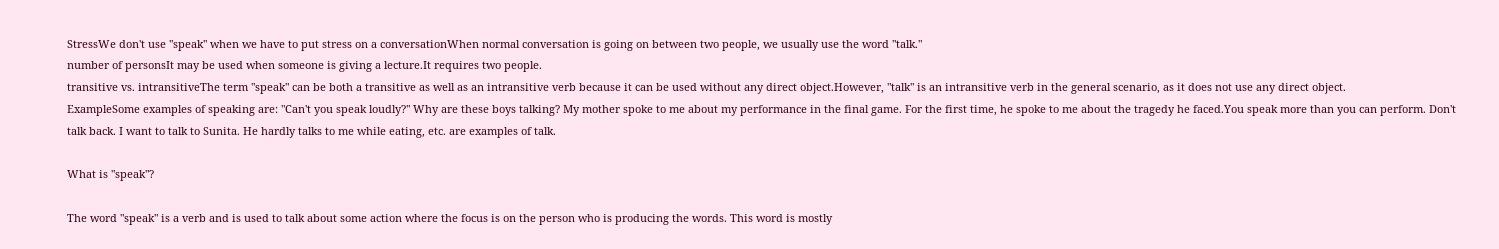StressWe don't use "speak" when we have to put stress on a conversationWhen normal conversation is going on between two people, we usually use the word "talk."
number of personsIt may be used when someone is giving a lecture.It requires two people.
transitive vs. intransitiveThe term "speak" can be both a transitive as well as an intransitive verb because it can be used without any direct object.However, "talk" is an intransitive verb in the general scenario, as it does not use any direct object.
ExampleSome examples of speaking are: "Can't you speak loudly?" Why are these boys talking? My mother spoke to me about my performance in the final game. For the first time, he spoke to me about the tragedy he faced.You speak more than you can perform. Don't talk back. I want to talk to Sunita. He hardly talks to me while eating, etc. are examples of talk.

What is "speak"?

The word "speak" is a verb and is used to talk about some action where the focus is on the person who is producing the words. This word is mostly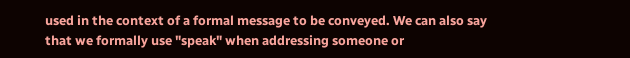used in the context of a formal message to be conveyed. We can also say that we formally use "speak" when addressing someone or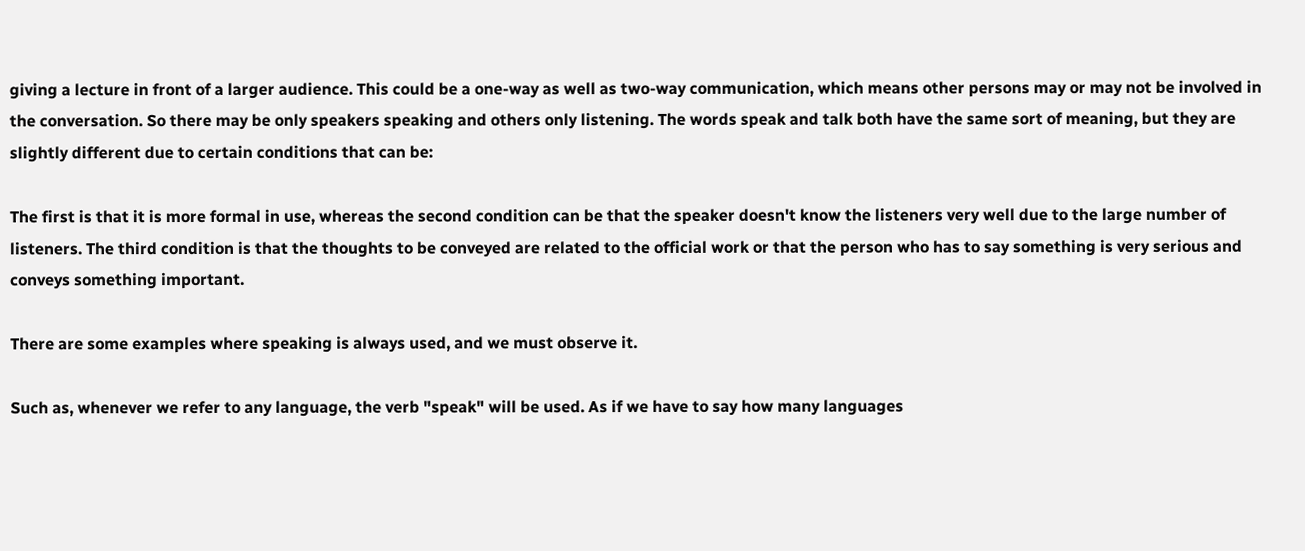giving a lecture in front of a larger audience. This could be a one-way as well as two-way communication, which means other persons may or may not be involved in the conversation. So there may be only speakers speaking and others only listening. The words speak and talk both have the same sort of meaning, but they are slightly different due to certain conditions that can be:

The first is that it is more formal in use, whereas the second condition can be that the speaker doesn't know the listeners very well due to the large number of listeners. The third condition is that the thoughts to be conveyed are related to the official work or that the person who has to say something is very serious and conveys something important.

There are some examples where speaking is always used, and we must observe it.

Such as, whenever we refer to any language, the verb "speak" will be used. As if we have to say how many languages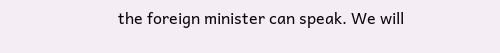the foreign minister can speak. We will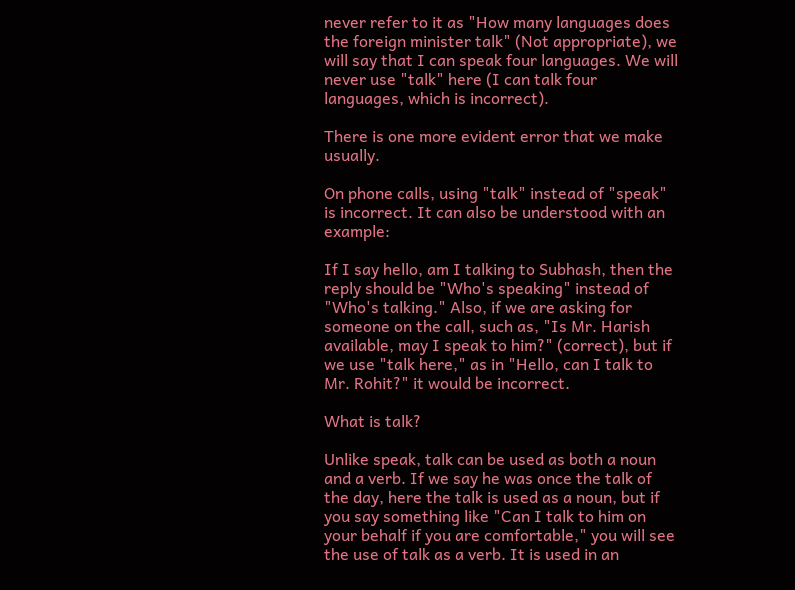never refer to it as "How many languages does the foreign minister talk" (Not appropriate), we will say that I can speak four languages. We will never use "talk" here (I can talk four languages, which is incorrect).

There is one more evident error that we make usually.

On phone calls, using "talk" instead of "speak" is incorrect. It can also be understood with an example:

If I say hello, am I talking to Subhash, then the reply should be "Who's speaking" instead of "Who's talking." Also, if we are asking for someone on the call, such as, "Is Mr. Harish available, may I speak to him?" (correct), but if we use "talk here," as in "Hello, can I talk to Mr. Rohit?" it would be incorrect.

What is talk?

Unlike speak, talk can be used as both a noun and a verb. If we say he was once the talk of the day, here the talk is used as a noun, but if you say something like "Can I talk to him on your behalf if you are comfortable," you will see the use of talk as a verb. It is used in an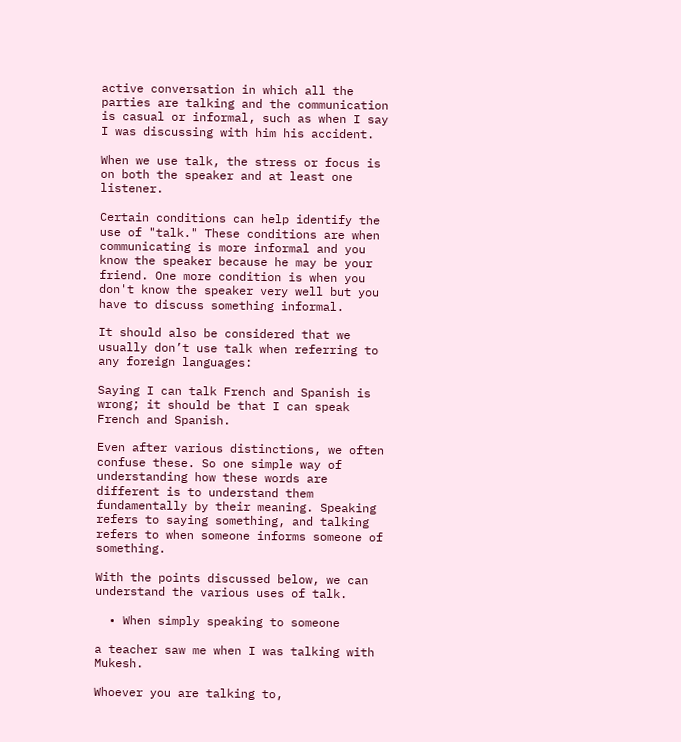active conversation in which all the parties are talking and the communication is casual or informal, such as when I say I was discussing with him his accident.

When we use talk, the stress or focus is on both the speaker and at least one listener.

Certain conditions can help identify the use of "talk." These conditions are when communicating is more informal and you know the speaker because he may be your friend. One more condition is when you don't know the speaker very well but you have to discuss something informal.

It should also be considered that we usually don’t use talk when referring to any foreign languages:

Saying I can talk French and Spanish is wrong; it should be that I can speak French and Spanish.

Even after various distinctions, we often confuse these. So one simple way of understanding how these words are different is to understand them fundamentally by their meaning. Speaking refers to saying something, and talking refers to when someone informs someone of something.

With the points discussed below, we can understand the various uses of talk.

  • When simply speaking to someone

a teacher saw me when I was talking with Mukesh.

Whoever you are talking to,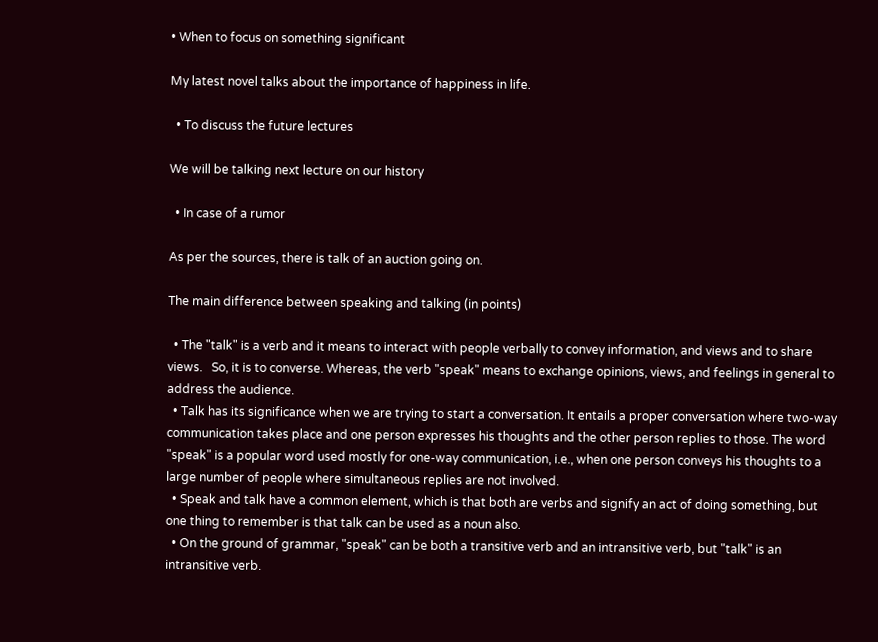• When to focus on something significant

My latest novel talks about the importance of happiness in life.

  • To discuss the future lectures

We will be talking next lecture on our history

  • In case of a rumor

As per the sources, there is talk of an auction going on.

The main difference between speaking and talking (in points)

  • The "talk" is a verb and it means to interact with people verbally to convey information, and views and to share views.   So, it is to converse. Whereas, the verb "speak" means to exchange opinions, views, and feelings in general to address the audience.
  • Talk has its significance when we are trying to start a conversation. It entails a proper conversation where two-way communication takes place and one person expresses his thoughts and the other person replies to those. The word "speak" is a popular word used mostly for one-way communication, i.e., when one person conveys his thoughts to a large number of people where simultaneous replies are not involved.
  • Speak and talk have a common element, which is that both are verbs and signify an act of doing something, but one thing to remember is that talk can be used as a noun also.
  • On the ground of grammar, "speak" can be both a transitive verb and an intransitive verb, but "talk" is an intransitive verb.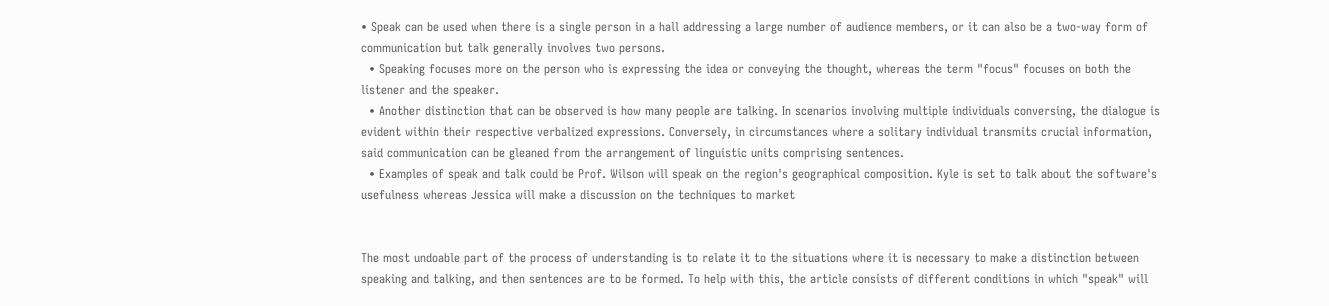• Speak can be used when there is a single person in a hall addressing a large number of audience members, or it can also be a two-way form of communication but talk generally involves two persons.
  • Speaking focuses more on the person who is expressing the idea or conveying the thought, whereas the term "focus" focuses on both the listener and the speaker.
  • Another distinction that can be observed is how many people are talking. In scenarios involving multiple individuals conversing, the dialogue is evident within their respective verbalized expressions. Conversely, in circumstances where a solitary individual transmits crucial information, said communication can be gleaned from the arrangement of linguistic units comprising sentences.
  • Examples of speak and talk could be Prof. Wilson will speak on the region's geographical composition. Kyle is set to talk about the software's usefulness whereas Jessica will make a discussion on the techniques to market


The most undoable part of the process of understanding is to relate it to the situations where it is necessary to make a distinction between speaking and talking, and then sentences are to be formed. To help with this, the article consists of different conditions in which "speak" will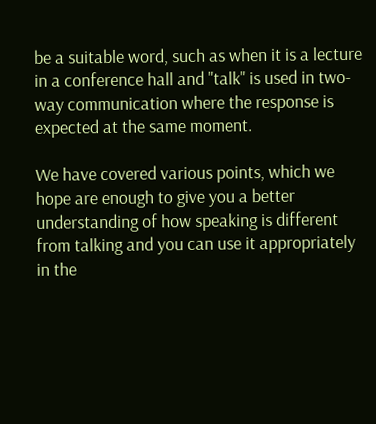be a suitable word, such as when it is a lecture in a conference hall and "talk" is used in two-way communication where the response is expected at the same moment.

We have covered various points, which we hope are enough to give you a better understanding of how speaking is different from talking and you can use it appropriately in the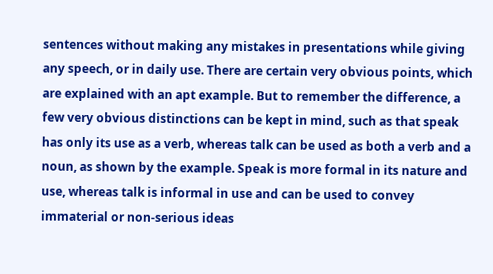sentences without making any mistakes in presentations while giving any speech, or in daily use. There are certain very obvious points, which are explained with an apt example. But to remember the difference, a few very obvious distinctions can be kept in mind, such as that speak has only its use as a verb, whereas talk can be used as both a verb and a noun, as shown by the example. Speak is more formal in its nature and use, whereas talk is informal in use and can be used to convey immaterial or non-serious ideas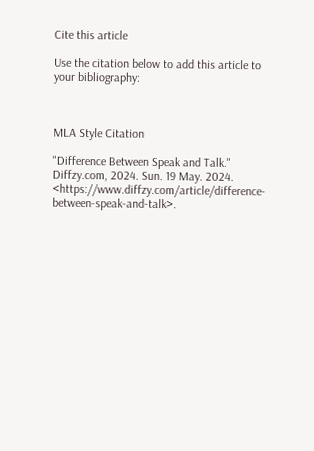Cite this article

Use the citation below to add this article to your bibliography:



MLA Style Citation

"Difference Between Speak and Talk." Diffzy.com, 2024. Sun. 19 May. 2024. <https://www.diffzy.com/article/difference-between-speak-and-talk>.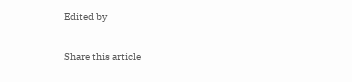Edited by

Share this article